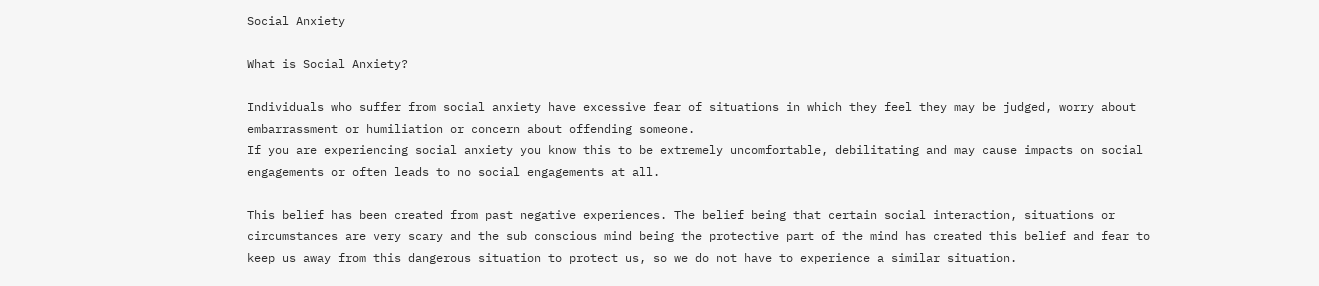Social Anxiety

What is Social Anxiety?

Individuals who suffer from social anxiety have excessive fear of situations in which they feel they may be judged, worry about embarrassment or humiliation or concern about offending someone.
If you are experiencing social anxiety you know this to be extremely uncomfortable, debilitating and may cause impacts on social engagements or often leads to no social engagements at all.

This belief has been created from past negative experiences. The belief being that certain social interaction, situations or circumstances are very scary and the sub conscious mind being the protective part of the mind has created this belief and fear to keep us away from this dangerous situation to protect us, so we do not have to experience a similar situation.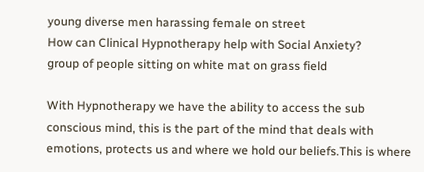young diverse men harassing female on street
How can Clinical Hypnotherapy help with Social Anxiety?
group of people sitting on white mat on grass field

With Hypnotherapy we have the ability to access the sub conscious mind, this is the part of the mind that deals with emotions, protects us and where we hold our beliefs.This is where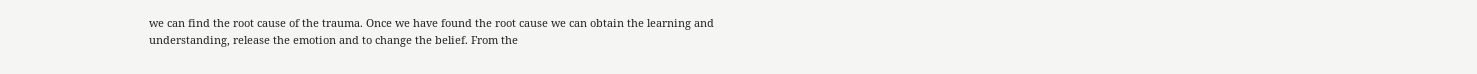we can find the root cause of the trauma. Once we have found the root cause we can obtain the learning and understanding, release the emotion and to change the belief. From the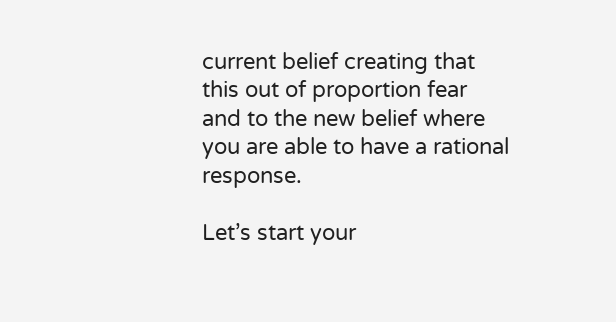current belief creating that this out of proportion fear and to the new belief where you are able to have a rational response.

Let’s start your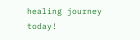healing journey today!